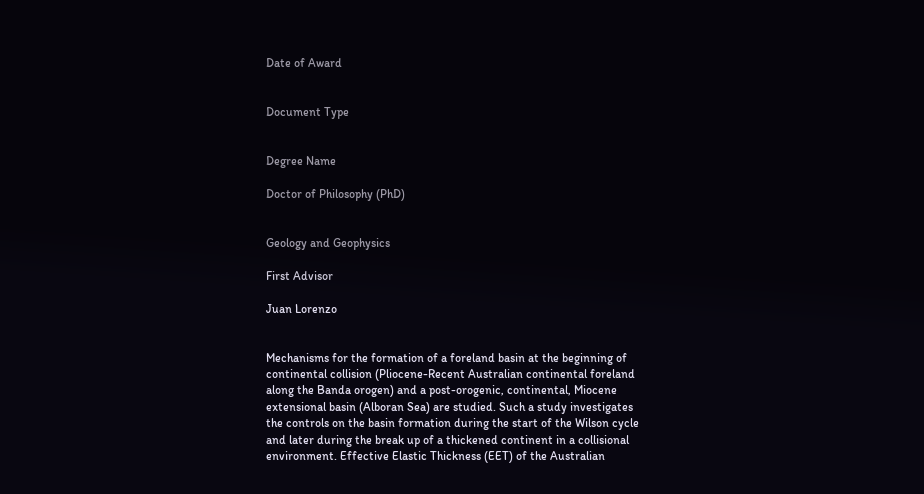Date of Award


Document Type


Degree Name

Doctor of Philosophy (PhD)


Geology and Geophysics

First Advisor

Juan Lorenzo


Mechanisms for the formation of a foreland basin at the beginning of continental collision (Pliocene-Recent Australian continental foreland along the Banda orogen) and a post-orogenic, continental, Miocene extensional basin (Alboran Sea) are studied. Such a study investigates the controls on the basin formation during the start of the Wilson cycle and later during the break up of a thickened continent in a collisional environment. Effective Elastic Thickness (EET) of the Australian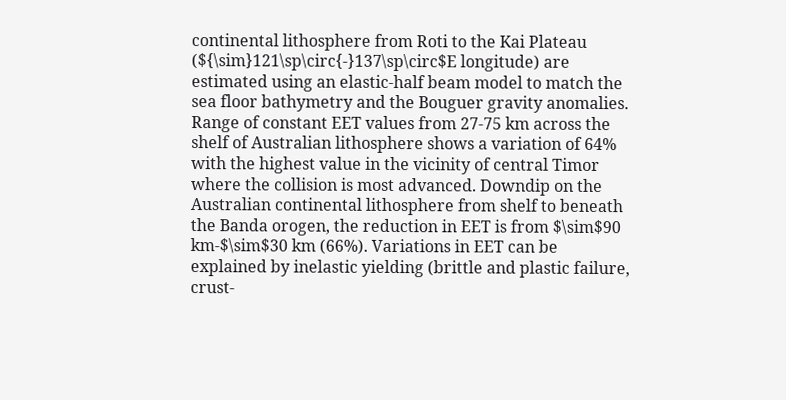continental lithosphere from Roti to the Kai Plateau (${\sim}121\sp\circ{-}137\sp\circ$E longitude) are estimated using an elastic-half beam model to match the sea floor bathymetry and the Bouguer gravity anomalies. Range of constant EET values from 27-75 km across the shelf of Australian lithosphere shows a variation of 64% with the highest value in the vicinity of central Timor where the collision is most advanced. Downdip on the Australian continental lithosphere from shelf to beneath the Banda orogen, the reduction in EET is from $\sim$90 km-$\sim$30 km (66%). Variations in EET can be explained by inelastic yielding (brittle and plastic failure, crust-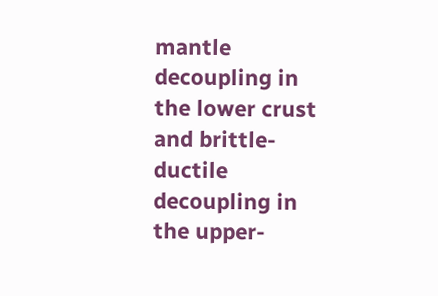mantle decoupling in the lower crust and brittle-ductile decoupling in the upper-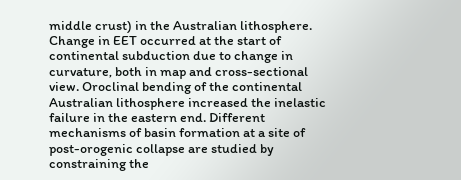middle crust) in the Australian lithosphere. Change in EET occurred at the start of continental subduction due to change in curvature, both in map and cross-sectional view. Oroclinal bending of the continental Australian lithosphere increased the inelastic failure in the eastern end. Different mechanisms of basin formation at a site of post-orogenic collapse are studied by constraining the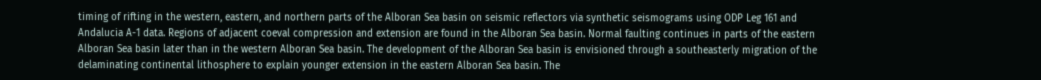timing of rifting in the western, eastern, and northern parts of the Alboran Sea basin on seismic reflectors via synthetic seismograms using ODP Leg 161 and Andalucia A-1 data. Regions of adjacent coeval compression and extension are found in the Alboran Sea basin. Normal faulting continues in parts of the eastern Alboran Sea basin later than in the western Alboran Sea basin. The development of the Alboran Sea basin is envisioned through a southeasterly migration of the delaminating continental lithosphere to explain younger extension in the eastern Alboran Sea basin. The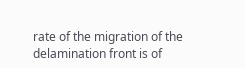rate of the migration of the delamination front is of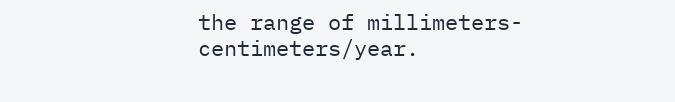the range of millimeters-centimeters/year.